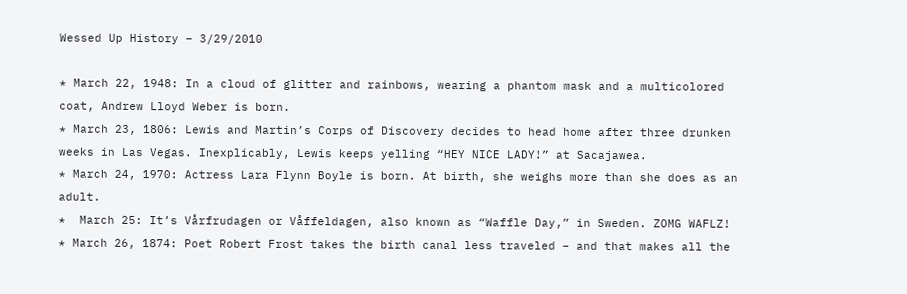Wessed Up History – 3/29/2010

* March 22, 1948: In a cloud of glitter and rainbows, wearing a phantom mask and a multicolored coat, Andrew Lloyd Weber is born.
* March 23, 1806: Lewis and Martin’s Corps of Discovery decides to head home after three drunken weeks in Las Vegas. Inexplicably, Lewis keeps yelling “HEY NICE LADY!” at Sacajawea.
* March 24, 1970: Actress Lara Flynn Boyle is born. At birth, she weighs more than she does as an adult.
*  March 25: It’s Vårfrudagen or Våffeldagen, also known as “Waffle Day,” in Sweden. ZOMG WAFLZ!
* March 26, 1874: Poet Robert Frost takes the birth canal less traveled – and that makes all the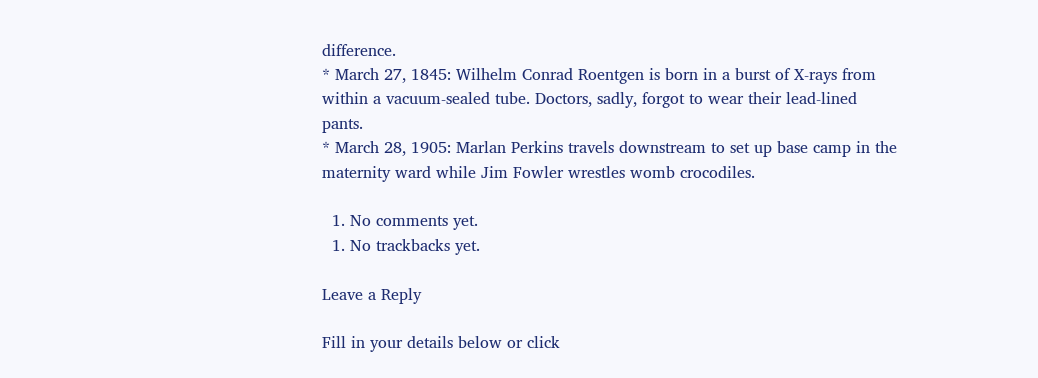difference.
* March 27, 1845: Wilhelm Conrad Roentgen is born in a burst of X-rays from within a vacuum-sealed tube. Doctors, sadly, forgot to wear their lead-lined pants.
* March 28, 1905: Marlan Perkins travels downstream to set up base camp in the maternity ward while Jim Fowler wrestles womb crocodiles.

  1. No comments yet.
  1. No trackbacks yet.

Leave a Reply

Fill in your details below or click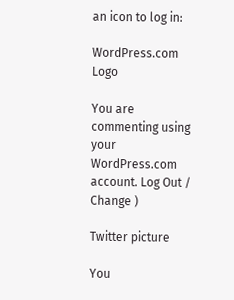an icon to log in:

WordPress.com Logo

You are commenting using your WordPress.com account. Log Out / Change )

Twitter picture

You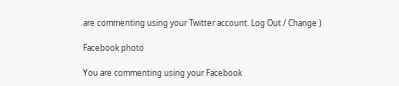are commenting using your Twitter account. Log Out / Change )

Facebook photo

You are commenting using your Facebook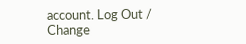account. Log Out / Change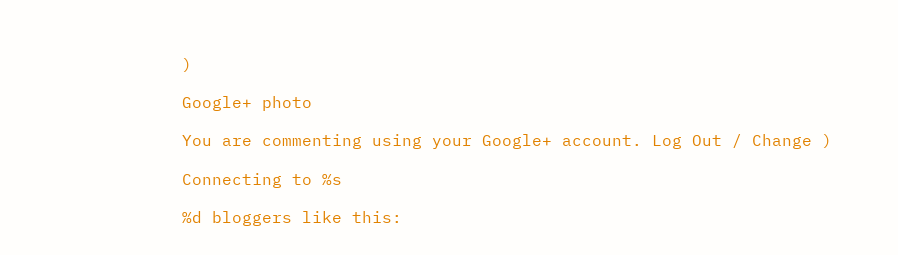)

Google+ photo

You are commenting using your Google+ account. Log Out / Change )

Connecting to %s

%d bloggers like this: